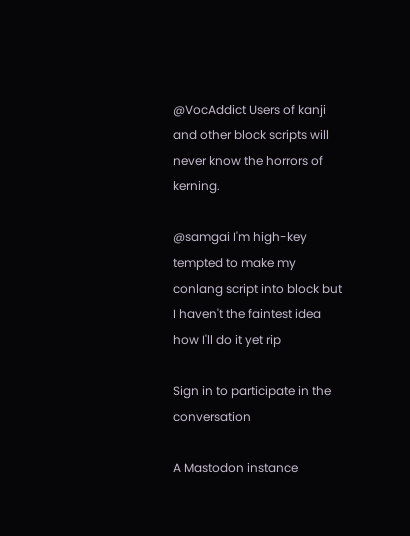@VocAddict Users of kanji and other block scripts will never know the horrors of kerning.

@samgai I'm high-key tempted to make my conlang script into block but I haven't the faintest idea how I'll do it yet rip

Sign in to participate in the conversation

A Mastodon instance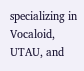specializing in Vocaloid, UTAU, and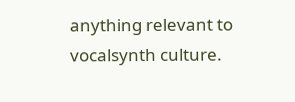anything relevant to vocalsynth culture.